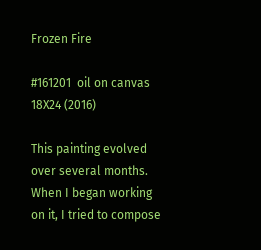Frozen Fire

#161201  oil on canvas 18X24 (2016)

This painting evolved over several months. When I began working on it, I tried to compose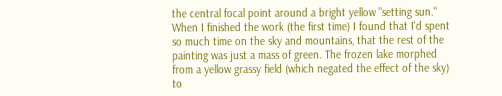the central focal point around a bright yellow "setting sun."  When I finished the work (the first time) I found that I'd spent so much time on the sky and mountains, that the rest of the painting was just a mass of green. The frozen lake morphed from a yellow grassy field (which negated the effect of the sky) to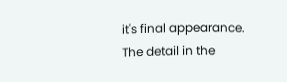it's final appearance.  The detail in the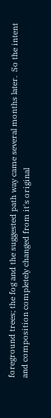foreground trees; the fog and the suggested path way came several months later.  So the intent and composition completely changed from it's original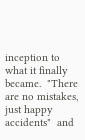inception to what it finally became.  "There are no mistakes, just happy accidents"  and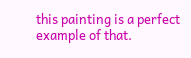this painting is a perfect  example of that.